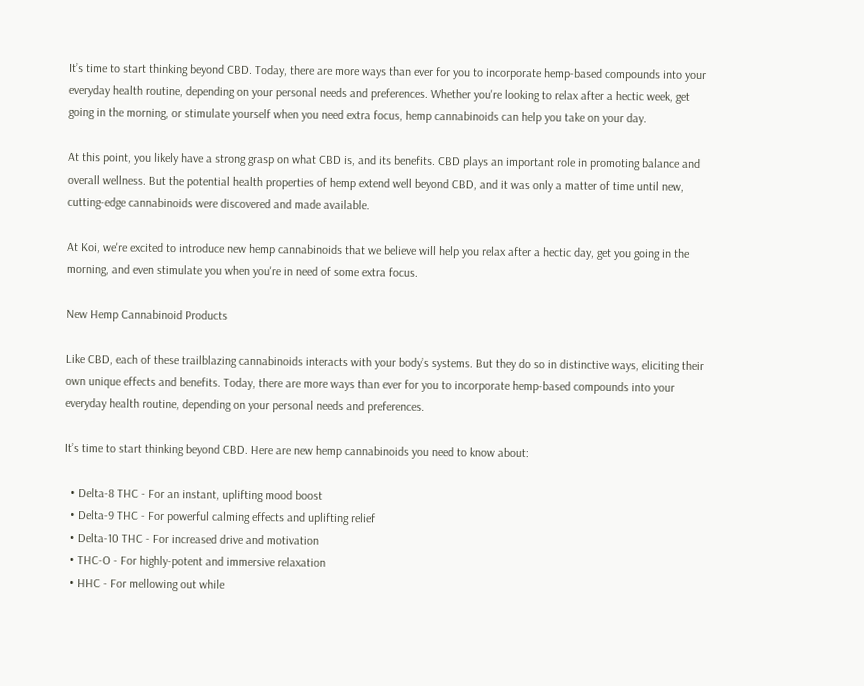It’s time to start thinking beyond CBD. Today, there are more ways than ever for you to incorporate hemp-based compounds into your everyday health routine, depending on your personal needs and preferences. Whether you're looking to relax after a hectic week, get going in the morning, or stimulate yourself when you need extra focus, hemp cannabinoids can help you take on your day.

At this point, you likely have a strong grasp on what CBD is, and its benefits. CBD plays an important role in promoting balance and overall wellness. But the potential health properties of hemp extend well beyond CBD, and it was only a matter of time until new, cutting-edge cannabinoids were discovered and made available.

At Koi, we're excited to introduce new hemp cannabinoids that we believe will help you relax after a hectic day, get you going in the morning, and even stimulate you when you're in need of some extra focus.

New Hemp Cannabinoid Products

Like CBD, each of these trailblazing cannabinoids interacts with your body’s systems. But they do so in distinctive ways, eliciting their own unique effects and benefits. Today, there are more ways than ever for you to incorporate hemp-based compounds into your everyday health routine, depending on your personal needs and preferences.

It’s time to start thinking beyond CBD. Here are new hemp cannabinoids you need to know about:

  • Delta-8 THC - For an instant, uplifting mood boost
  • Delta-9 THC - For powerful calming effects and uplifting relief
  • Delta-10 THC - For increased drive and motivation
  • THC-O - For highly-potent and immersive relaxation
  • HHC - For mellowing out while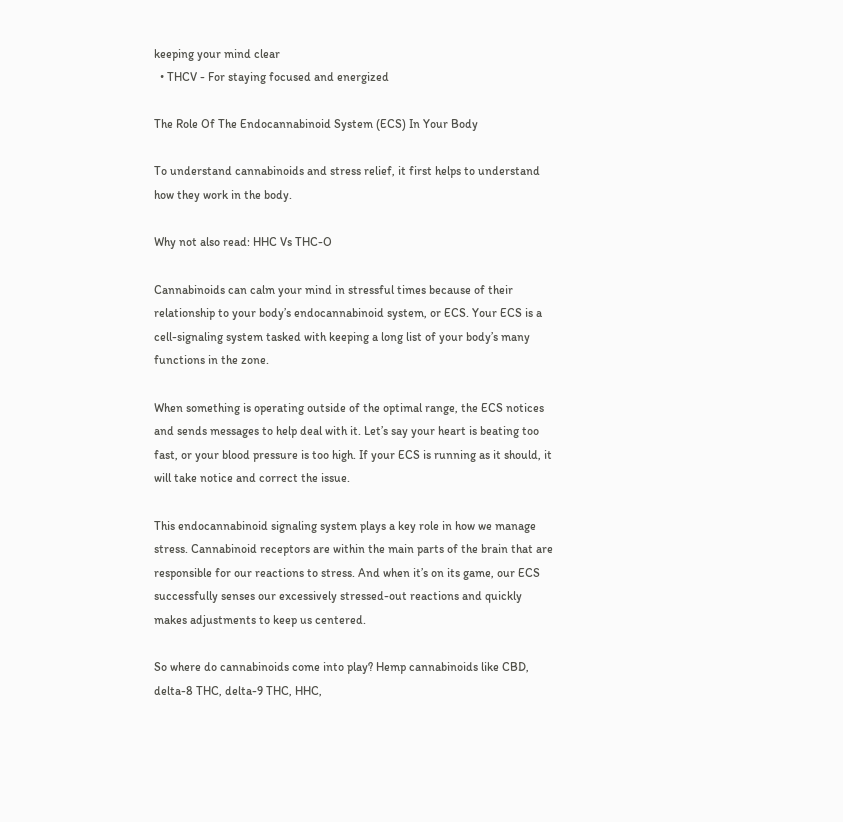keeping your mind clear
  • THCV - For staying focused and energized

The Role Of The Endocannabinoid System (ECS) In Your Body

To understand cannabinoids and stress relief, it first helps to understand how they work in the body.

Why not also read: HHC Vs THC-O

Cannabinoids can calm your mind in stressful times because of their relationship to your body’s endocannabinoid system, or ECS. Your ECS is a cell-signaling system tasked with keeping a long list of your body’s many functions in the zone.

When something is operating outside of the optimal range, the ECS notices and sends messages to help deal with it. Let’s say your heart is beating too fast, or your blood pressure is too high. If your ECS is running as it should, it will take notice and correct the issue.

This endocannabinoid signaling system plays a key role in how we manage stress. Cannabinoid receptors are within the main parts of the brain that are responsible for our reactions to stress. And when it’s on its game, our ECS successfully senses our excessively stressed-out reactions and quickly makes adjustments to keep us centered.

So where do cannabinoids come into play? Hemp cannabinoids like CBD, delta-8 THC, delta-9 THC, HHC,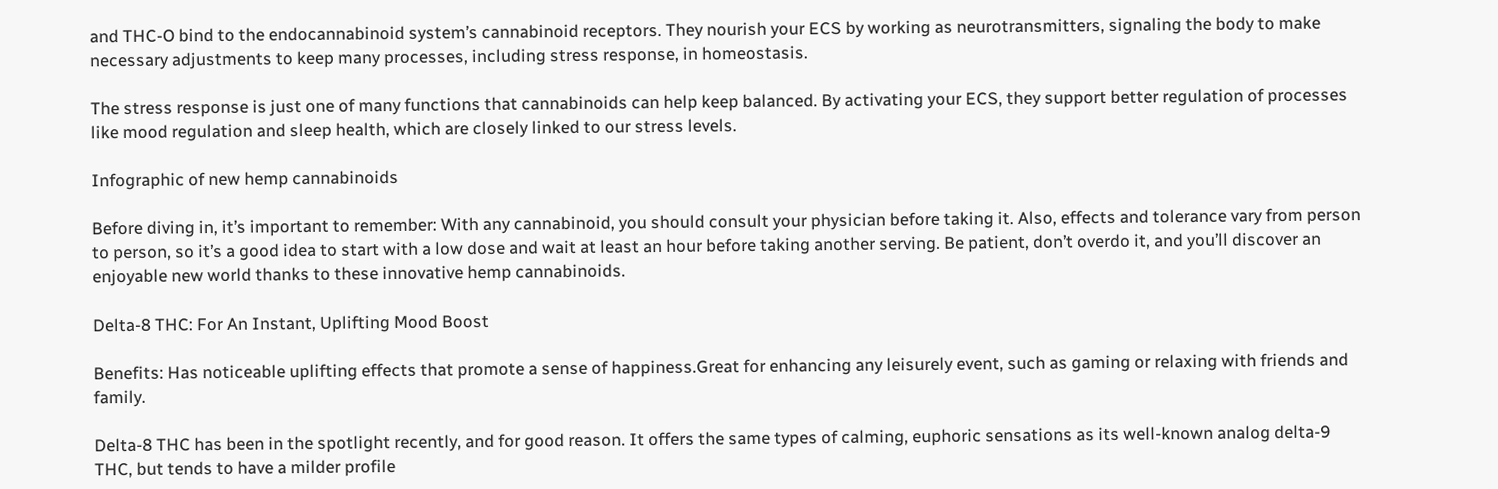and THC-O bind to the endocannabinoid system’s cannabinoid receptors. They nourish your ECS by working as neurotransmitters, signaling the body to make necessary adjustments to keep many processes, including stress response, in homeostasis.

The stress response is just one of many functions that cannabinoids can help keep balanced. By activating your ECS, they support better regulation of processes like mood regulation and sleep health, which are closely linked to our stress levels.

Infographic of new hemp cannabinoids

Before diving in, it’s important to remember: With any cannabinoid, you should consult your physician before taking it. Also, effects and tolerance vary from person to person, so it’s a good idea to start with a low dose and wait at least an hour before taking another serving. Be patient, don’t overdo it, and you’ll discover an enjoyable new world thanks to these innovative hemp cannabinoids.

Delta-8 THC: For An Instant, Uplifting Mood Boost

Benefits: Has noticeable uplifting effects that promote a sense of happiness.Great for enhancing any leisurely event, such as gaming or relaxing with friends and family.

Delta-8 THC has been in the spotlight recently, and for good reason. It offers the same types of calming, euphoric sensations as its well-known analog delta-9 THC, but tends to have a milder profile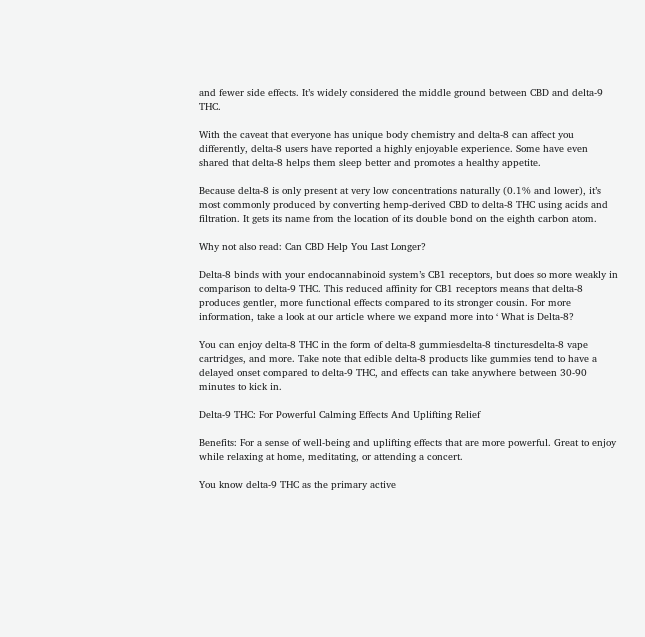and fewer side effects. It’s widely considered the middle ground between CBD and delta-9 THC.

With the caveat that everyone has unique body chemistry and delta-8 can affect you differently, delta-8 users have reported a highly enjoyable experience. Some have even shared that delta-8 helps them sleep better and promotes a healthy appetite.

Because delta-8 is only present at very low concentrations naturally (0.1% and lower), it’s most commonly produced by converting hemp-derived CBD to delta-8 THC using acids and filtration. It gets its name from the location of its double bond on the eighth carbon atom.

Why not also read: Can CBD Help You Last Longer?

Delta-8 binds with your endocannabinoid system’s CB1 receptors, but does so more weakly in comparison to delta-9 THC. This reduced affinity for CB1 receptors means that delta-8 produces gentler, more functional effects compared to its stronger cousin. For more information, take a look at our article where we expand more into ‘ What is Delta-8?

You can enjoy delta-8 THC in the form of delta-8 gummiesdelta-8 tincturesdelta-8 vape cartridges, and more. Take note that edible delta-8 products like gummies tend to have a delayed onset compared to delta-9 THC, and effects can take anywhere between 30-90 minutes to kick in.

Delta-9 THC: For Powerful Calming Effects And Uplifting Relief

Benefits: For a sense of well-being and uplifting effects that are more powerful. Great to enjoy while relaxing at home, meditating, or attending a concert.

You know delta-9 THC as the primary active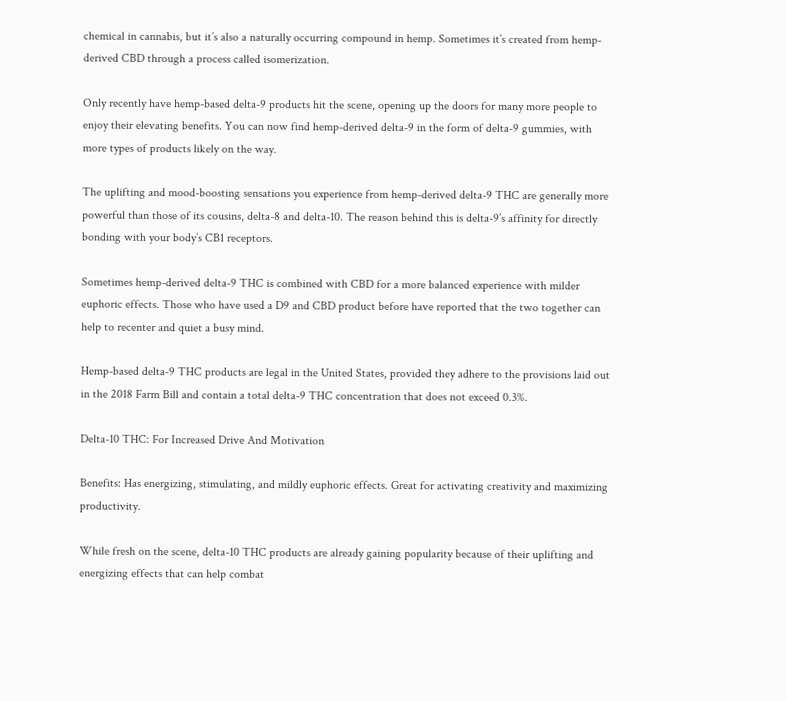chemical in cannabis, but it’s also a naturally occurring compound in hemp. Sometimes it’s created from hemp-derived CBD through a process called isomerization.

Only recently have hemp-based delta-9 products hit the scene, opening up the doors for many more people to enjoy their elevating benefits. You can now find hemp-derived delta-9 in the form of delta-9 gummies, with more types of products likely on the way.

The uplifting and mood-boosting sensations you experience from hemp-derived delta-9 THC are generally more powerful than those of its cousins, delta-8 and delta-10. The reason behind this is delta-9’s affinity for directly bonding with your body’s CB1 receptors.

Sometimes hemp-derived delta-9 THC is combined with CBD for a more balanced experience with milder euphoric effects. Those who have used a D9 and CBD product before have reported that the two together can help to recenter and quiet a busy mind.

Hemp-based delta-9 THC products are legal in the United States, provided they adhere to the provisions laid out in the 2018 Farm Bill and contain a total delta-9 THC concentration that does not exceed 0.3%.

Delta-10 THC: For Increased Drive And Motivation

Benefits: Has energizing, stimulating, and mildly euphoric effects. Great for activating creativity and maximizing productivity.

While fresh on the scene, delta-10 THC products are already gaining popularity because of their uplifting and energizing effects that can help combat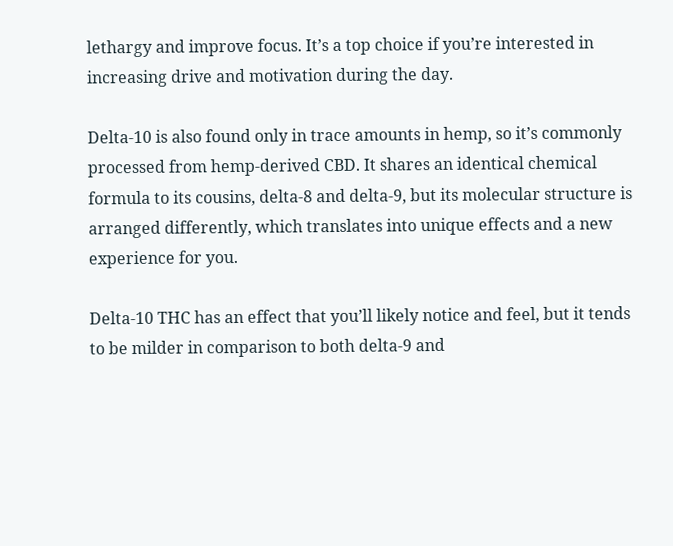lethargy and improve focus. It’s a top choice if you’re interested in increasing drive and motivation during the day.

Delta-10 is also found only in trace amounts in hemp, so it’s commonly processed from hemp-derived CBD. It shares an identical chemical formula to its cousins, delta-8 and delta-9, but its molecular structure is arranged differently, which translates into unique effects and a new experience for you.

Delta-10 THC has an effect that you’ll likely notice and feel, but it tends to be milder in comparison to both delta-9 and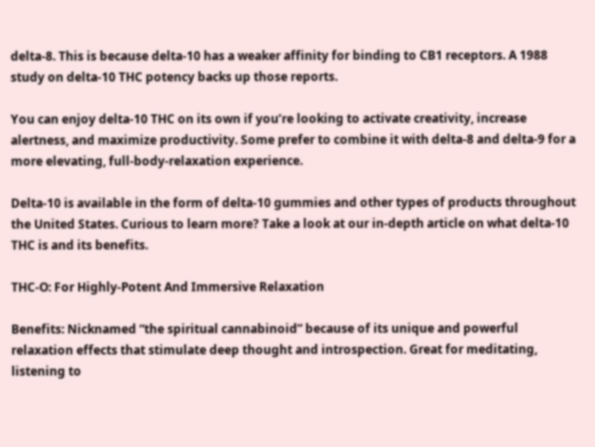delta-8. This is because delta-10 has a weaker affinity for binding to CB1 receptors. A 1988 study on delta-10 THC potency backs up those reports.

You can enjoy delta-10 THC on its own if you’re looking to activate creativity, increase alertness, and maximize productivity. Some prefer to combine it with delta-8 and delta-9 for a more elevating, full-body-relaxation experience.

Delta-10 is available in the form of delta-10 gummies and other types of products throughout the United States. Curious to learn more? Take a look at our in-depth article on what delta-10 THC is and its benefits.

THC-O: For Highly-Potent And Immersive Relaxation

Benefits: Nicknamed “the spiritual cannabinoid” because of its unique and powerful relaxation effects that stimulate deep thought and introspection. Great for meditating, listening to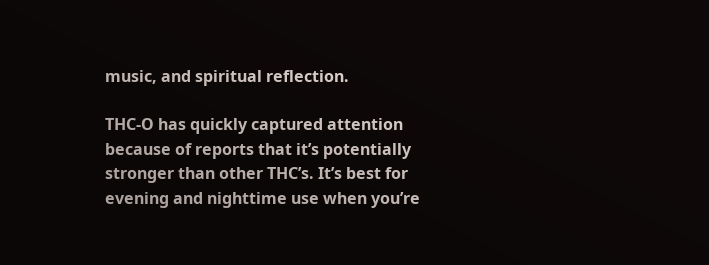music, and spiritual reflection.

THC-O has quickly captured attention because of reports that it’s potentially stronger than other THC’s. It’s best for evening and nighttime use when you’re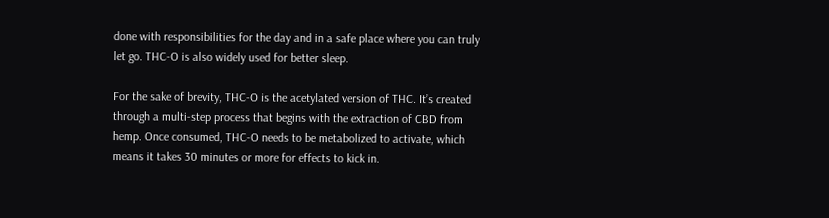done with responsibilities for the day and in a safe place where you can truly let go. THC-O is also widely used for better sleep.

For the sake of brevity, THC-O is the acetylated version of THC. It’s created through a multi-step process that begins with the extraction of CBD from hemp. Once consumed, THC-O needs to be metabolized to activate, which means it takes 30 minutes or more for effects to kick in.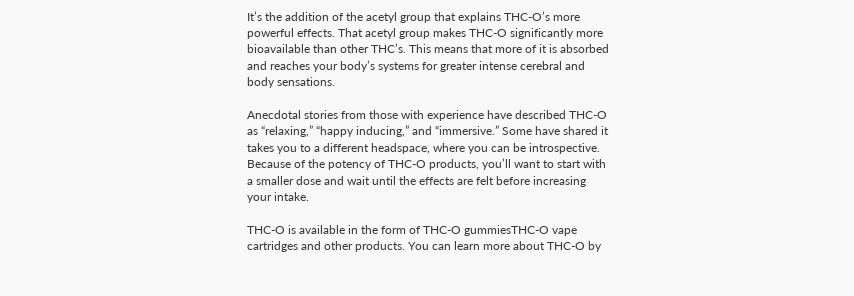It’s the addition of the acetyl group that explains THC-O’s more powerful effects. That acetyl group makes THC-O significantly more bioavailable than other THC’s. This means that more of it is absorbed and reaches your body’s systems for greater intense cerebral and body sensations.

Anecdotal stories from those with experience have described THC-O as “relaxing,” “happy inducing,” and “immersive.” Some have shared it takes you to a different headspace, where you can be introspective. Because of the potency of THC-O products, you’ll want to start with a smaller dose and wait until the effects are felt before increasing your intake.

THC-O is available in the form of THC-O gummiesTHC-O vape cartridges and other products. You can learn more about THC-O by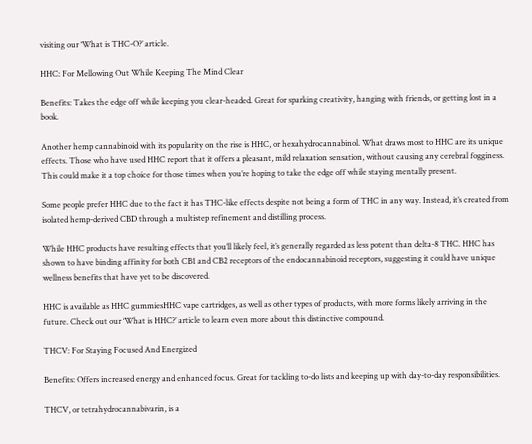visiting our ‘What is THC-O?’ article.

HHC: For Mellowing Out While Keeping The Mind Clear

Benefits: Takes the edge off while keeping you clear-headed. Great for sparking creativity, hanging with friends, or getting lost in a book.

Another hemp cannabinoid with its popularity on the rise is HHC, or hexahydrocannabinol. What draws most to HHC are its unique effects. Those who have used HHC report that it offers a pleasant, mild relaxation sensation, without causing any cerebral fogginess. This could make it a top choice for those times when you’re hoping to take the edge off while staying mentally present.

Some people prefer HHC due to the fact it has THC-like effects despite not being a form of THC in any way. Instead, it’s created from isolated hemp-derived CBD through a multistep refinement and distilling process.

While HHC products have resulting effects that you’ll likely feel, it’s generally regarded as less potent than delta-8 THC. HHC has shown to have binding affinity for both CB1 and CB2 receptors of the endocannabinoid receptors, suggesting it could have unique wellness benefits that have yet to be discovered.

HHC is available as HHC gummiesHHC vape cartridges, as well as other types of products, with more forms likely arriving in the future. Check out our ‘What is HHC?’ article to learn even more about this distinctive compound.

THCV: For Staying Focused And Energized

Benefits: Offers increased energy and enhanced focus. Great for tackling to-do lists and keeping up with day-to-day responsibilities.

THCV, or tetrahydrocannabivarin, is a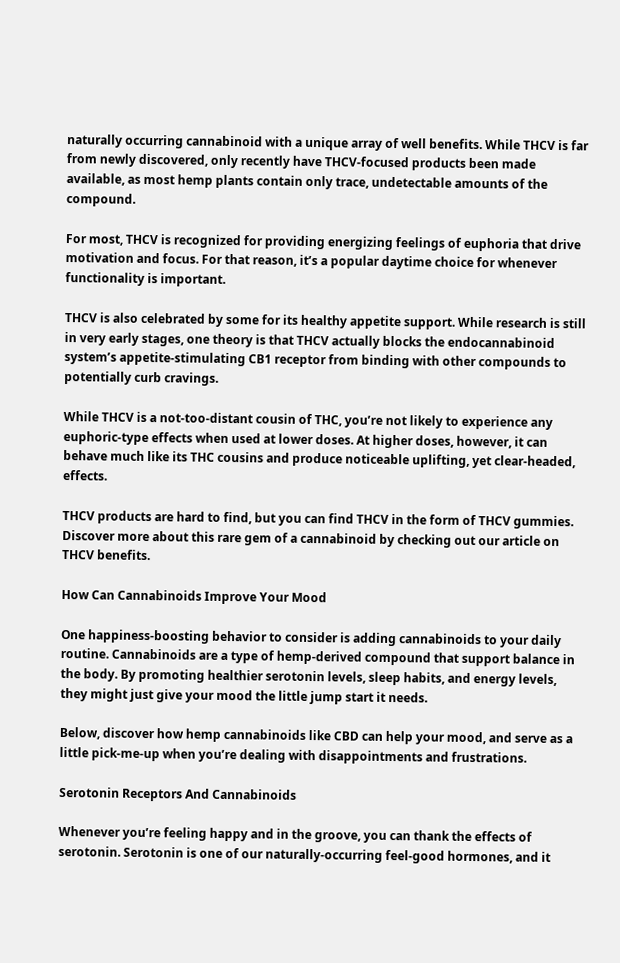naturally occurring cannabinoid with a unique array of well benefits. While THCV is far from newly discovered, only recently have THCV-focused products been made available, as most hemp plants contain only trace, undetectable amounts of the compound.

For most, THCV is recognized for providing energizing feelings of euphoria that drive motivation and focus. For that reason, it’s a popular daytime choice for whenever functionality is important.

THCV is also celebrated by some for its healthy appetite support. While research is still in very early stages, one theory is that THCV actually blocks the endocannabinoid system’s appetite-stimulating CB1 receptor from binding with other compounds to potentially curb cravings.

While THCV is a not-too-distant cousin of THC, you’re not likely to experience any euphoric-type effects when used at lower doses. At higher doses, however, it can behave much like its THC cousins and produce noticeable uplifting, yet clear-headed, effects.

THCV products are hard to find, but you can find THCV in the form of THCV gummies. Discover more about this rare gem of a cannabinoid by checking out our article on THCV benefits.

How Can Cannabinoids Improve Your Mood

One happiness-boosting behavior to consider is adding cannabinoids to your daily routine. Cannabinoids are a type of hemp-derived compound that support balance in the body. By promoting healthier serotonin levels, sleep habits, and energy levels, they might just give your mood the little jump start it needs.

Below, discover how hemp cannabinoids like CBD can help your mood, and serve as a little pick-me-up when you’re dealing with disappointments and frustrations.

Serotonin Receptors And Cannabinoids

Whenever you’re feeling happy and in the groove, you can thank the effects of serotonin. Serotonin is one of our naturally-occurring feel-good hormones, and it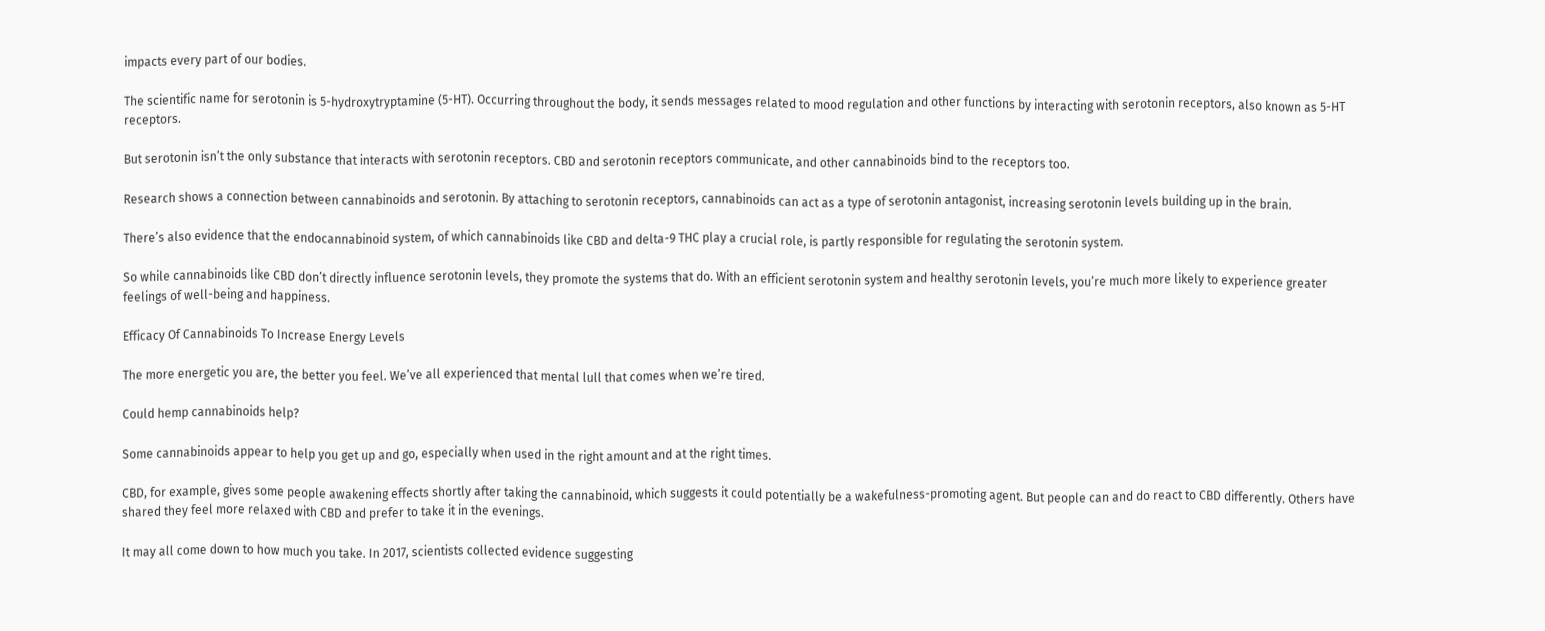impacts every part of our bodies.

The scientific name for serotonin is 5-hydroxytryptamine (5-HT). Occurring throughout the body, it sends messages related to mood regulation and other functions by interacting with serotonin receptors, also known as 5-HT receptors.

But serotonin isn’t the only substance that interacts with serotonin receptors. CBD and serotonin receptors communicate, and other cannabinoids bind to the receptors too.

Research shows a connection between cannabinoids and serotonin. By attaching to serotonin receptors, cannabinoids can act as a type of serotonin antagonist, increasing serotonin levels building up in the brain.

There’s also evidence that the endocannabinoid system, of which cannabinoids like CBD and delta-9 THC play a crucial role, is partly responsible for regulating the serotonin system.

So while cannabinoids like CBD don’t directly influence serotonin levels, they promote the systems that do. With an efficient serotonin system and healthy serotonin levels, you’re much more likely to experience greater feelings of well-being and happiness.

Efficacy Of Cannabinoids To Increase Energy Levels

The more energetic you are, the better you feel. We’ve all experienced that mental lull that comes when we’re tired.

Could hemp cannabinoids help?

Some cannabinoids appear to help you get up and go, especially when used in the right amount and at the right times.

CBD, for example, gives some people awakening effects shortly after taking the cannabinoid, which suggests it could potentially be a wakefulness-promoting agent. But people can and do react to CBD differently. Others have shared they feel more relaxed with CBD and prefer to take it in the evenings.

It may all come down to how much you take. In 2017, scientists collected evidence suggesting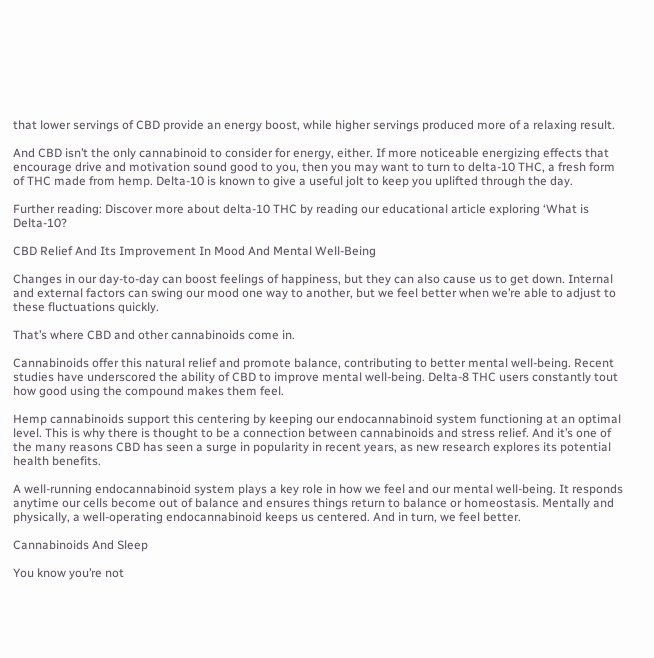that lower servings of CBD provide an energy boost, while higher servings produced more of a relaxing result.

And CBD isn’t the only cannabinoid to consider for energy, either. If more noticeable energizing effects that encourage drive and motivation sound good to you, then you may want to turn to delta-10 THC, a fresh form of THC made from hemp. Delta-10 is known to give a useful jolt to keep you uplifted through the day.

Further reading: Discover more about delta-10 THC by reading our educational article exploring ‘What is Delta-10?

CBD Relief And Its Improvement In Mood And Mental Well-Being

Changes in our day-to-day can boost feelings of happiness, but they can also cause us to get down. Internal and external factors can swing our mood one way to another, but we feel better when we’re able to adjust to these fluctuations quickly.

That’s where CBD and other cannabinoids come in.

Cannabinoids offer this natural relief and promote balance, contributing to better mental well-being. Recent studies have underscored the ability of CBD to improve mental well-being. Delta-8 THC users constantly tout how good using the compound makes them feel.

Hemp cannabinoids support this centering by keeping our endocannabinoid system functioning at an optimal level. This is why there is thought to be a connection between cannabinoids and stress relief. And it’s one of the many reasons CBD has seen a surge in popularity in recent years, as new research explores its potential health benefits.

A well-running endocannabinoid system plays a key role in how we feel and our mental well-being. It responds anytime our cells become out of balance and ensures things return to balance or homeostasis. Mentally and physically, a well-operating endocannabinoid keeps us centered. And in turn, we feel better.

Cannabinoids And Sleep

You know you’re not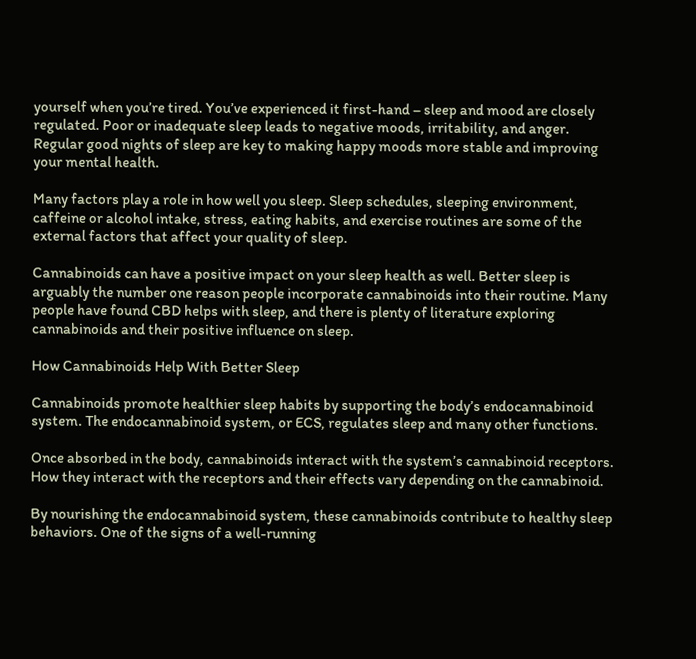yourself when you’re tired. You’ve experienced it first-hand – sleep and mood are closely regulated. Poor or inadequate sleep leads to negative moods, irritability, and anger. Regular good nights of sleep are key to making happy moods more stable and improving your mental health.

Many factors play a role in how well you sleep. Sleep schedules, sleeping environment, caffeine or alcohol intake, stress, eating habits, and exercise routines are some of the external factors that affect your quality of sleep.

Cannabinoids can have a positive impact on your sleep health as well. Better sleep is arguably the number one reason people incorporate cannabinoids into their routine. Many people have found CBD helps with sleep, and there is plenty of literature exploring cannabinoids and their positive influence on sleep.

How Cannabinoids Help With Better Sleep

Cannabinoids promote healthier sleep habits by supporting the body’s endocannabinoid system. The endocannabinoid system, or ECS, regulates sleep and many other functions.

Once absorbed in the body, cannabinoids interact with the system’s cannabinoid receptors. How they interact with the receptors and their effects vary depending on the cannabinoid.

By nourishing the endocannabinoid system, these cannabinoids contribute to healthy sleep behaviors. One of the signs of a well-running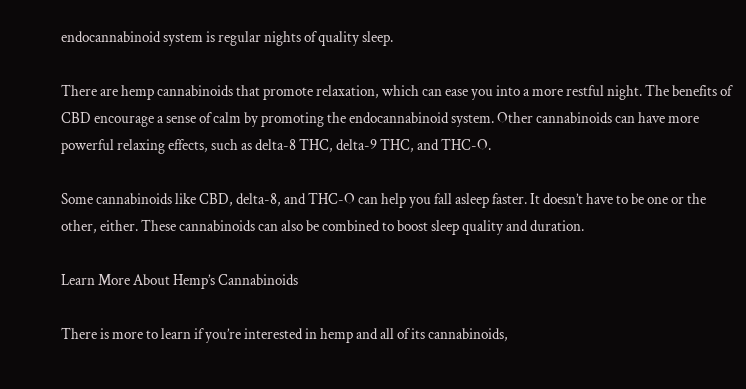endocannabinoid system is regular nights of quality sleep.

There are hemp cannabinoids that promote relaxation, which can ease you into a more restful night. The benefits of CBD encourage a sense of calm by promoting the endocannabinoid system. Other cannabinoids can have more powerful relaxing effects, such as delta-8 THC, delta-9 THC, and THC-O.

Some cannabinoids like CBD, delta-8, and THC-O can help you fall asleep faster. It doesn’t have to be one or the other, either. These cannabinoids can also be combined to boost sleep quality and duration.

Learn More About Hemp’s Cannabinoids

There is more to learn if you’re interested in hemp and all of its cannabinoids,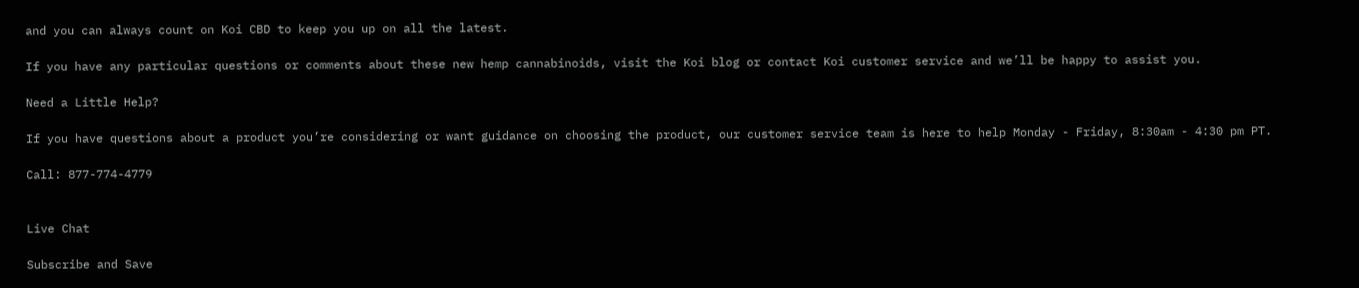and you can always count on Koi CBD to keep you up on all the latest.

If you have any particular questions or comments about these new hemp cannabinoids, visit the Koi blog or contact Koi customer service and we’ll be happy to assist you.

Need a Little Help?

If you have questions about a product you’re considering or want guidance on choosing the product, our customer service team is here to help Monday - Friday, 8:30am - 4:30 pm PT.

Call: 877-774-4779


Live Chat

Subscribe and Save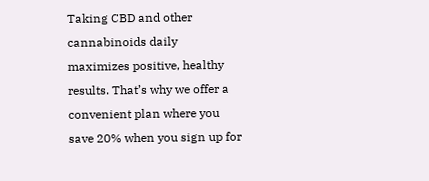Taking CBD and other cannabinoids daily maximizes positive, healthy results. That’s why we offer a convenient plan where you save 20% when you sign up for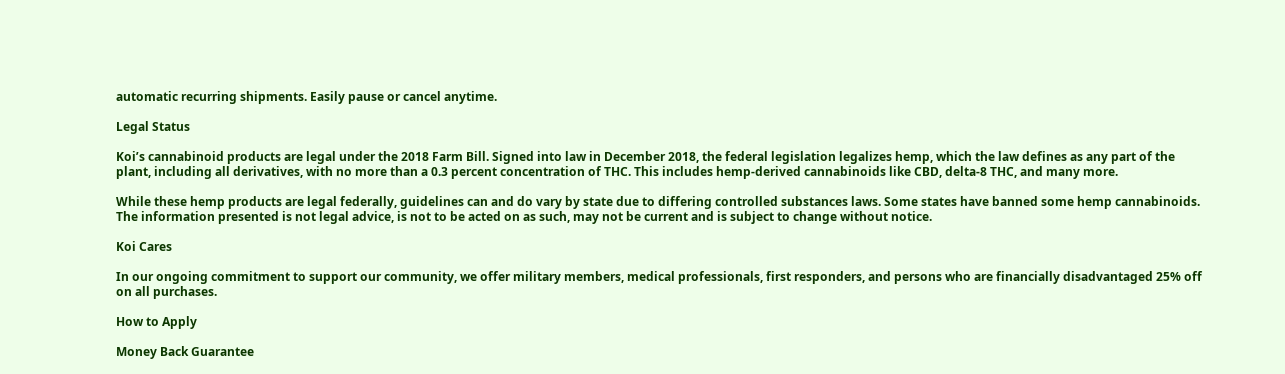automatic recurring shipments. Easily pause or cancel anytime.

Legal Status

Koi’s cannabinoid products are legal under the 2018 Farm Bill. Signed into law in December 2018, the federal legislation legalizes hemp, which the law defines as any part of the plant, including all derivatives, with no more than a 0.3 percent concentration of THC. This includes hemp-derived cannabinoids like CBD, delta-8 THC, and many more.

While these hemp products are legal federally, guidelines can and do vary by state due to differing controlled substances laws. Some states have banned some hemp cannabinoids.
The information presented is not legal advice, is not to be acted on as such, may not be current and is subject to change without notice.

Koi Cares

In our ongoing commitment to support our community, we offer military members, medical professionals, first responders, and persons who are financially disadvantaged 25% off on all purchases.

How to Apply

Money Back Guarantee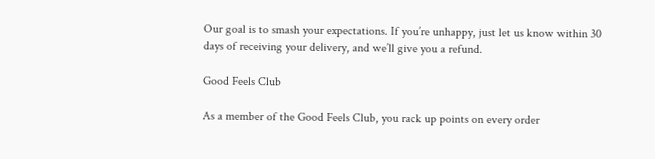Our goal is to smash your expectations. If you’re unhappy, just let us know within 30 days of receiving your delivery, and we’ll give you a refund.

Good Feels Club

As a member of the Good Feels Club, you rack up points on every order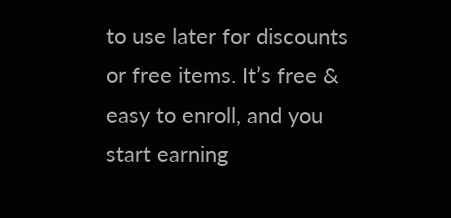to use later for discounts or free items. It’s free & easy to enroll, and you start earning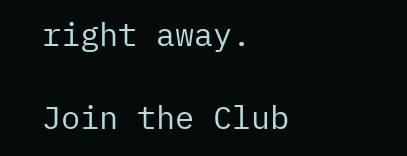right away.

Join the Club